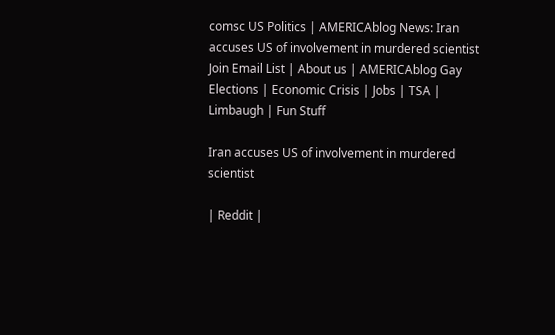comsc US Politics | AMERICAblog News: Iran accuses US of involvement in murdered scientist
Join Email List | About us | AMERICAblog Gay
Elections | Economic Crisis | Jobs | TSA | Limbaugh | Fun Stuff

Iran accuses US of involvement in murdered scientist

| Reddit |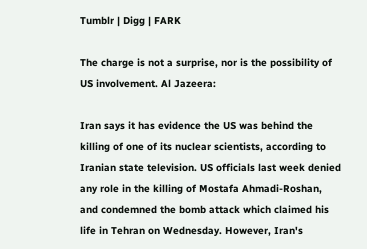Tumblr | Digg | FARK

The charge is not a surprise, nor is the possibility of US involvement. Al Jazeera:

Iran says it has evidence the US was behind the killing of one of its nuclear scientists, according to Iranian state television. US officials last week denied any role in the killing of Mostafa Ahmadi-Roshan, and condemned the bomb attack which claimed his life in Tehran on Wednesday. However, Iran's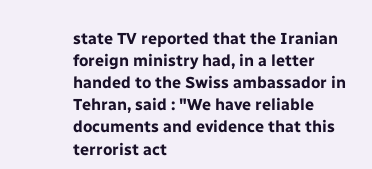state TV reported that the Iranian foreign ministry had, in a letter handed to the Swiss ambassador in Tehran, said : "We have reliable documents and evidence that this terrorist act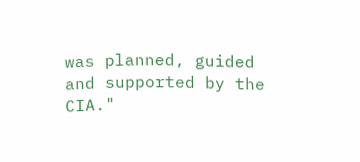was planned, guided and supported by the CIA."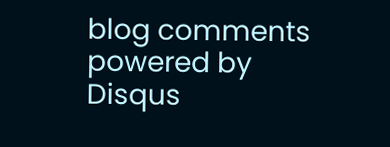blog comments powered by Disqus